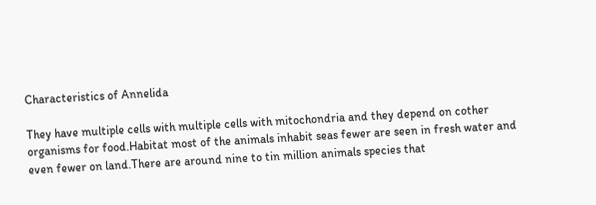Characteristics of Annelida

They have multiple cells with multiple cells with mitochondria and they depend on cother organisms for food.Habitat most of the animals inhabit seas fewer are seen in fresh water and even fewer on land.There are around nine to tin million animals species that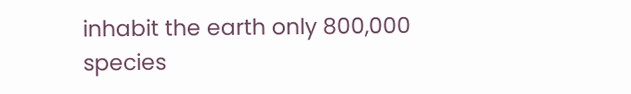inhabit the earth only 800,000 species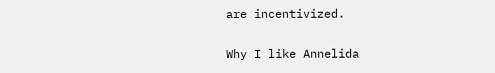are incentivized.

Why I like Annelida